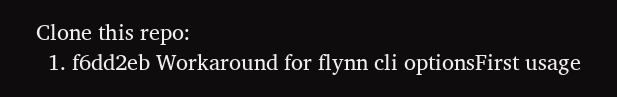Clone this repo:
  1. f6dd2eb Workaround for flynn cli optionsFirst usage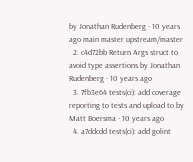by Jonathan Rudenberg · 10 years ago main master upstream/master
  2. c4d72bb Return Args struct to avoid type assertions by Jonathan Rudenberg · 10 years ago
  3. 7fb3e64 tests(ci): add coverage reporting to tests and upload to by Matt Boersma · 10 years ago
  4. a7ddcdd tests(ci): add golint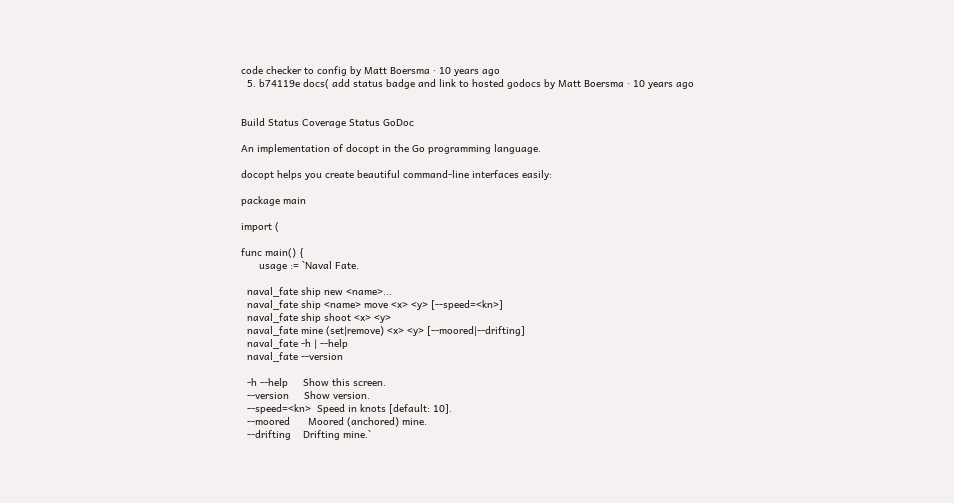code checker to config by Matt Boersma · 10 years ago
  5. b74119e docs( add status badge and link to hosted godocs by Matt Boersma · 10 years ago


Build Status Coverage Status GoDoc

An implementation of docopt in the Go programming language.

docopt helps you create beautiful command-line interfaces easily:

package main

import (

func main() {
      usage := `Naval Fate.

  naval_fate ship new <name>...
  naval_fate ship <name> move <x> <y> [--speed=<kn>]
  naval_fate ship shoot <x> <y>
  naval_fate mine (set|remove) <x> <y> [--moored|--drifting]
  naval_fate -h | --help
  naval_fate --version

  -h --help     Show this screen.
  --version     Show version.
  --speed=<kn>  Speed in knots [default: 10].
  --moored      Moored (anchored) mine.
  --drifting    Drifting mine.`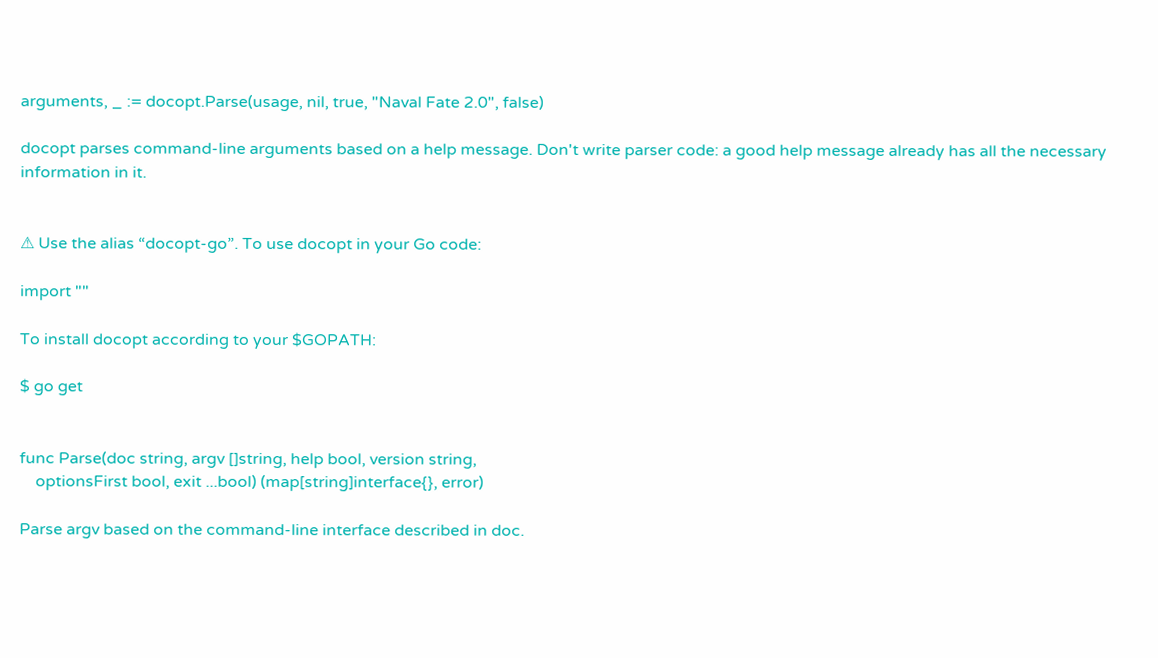arguments, _ := docopt.Parse(usage, nil, true, "Naval Fate 2.0", false)

docopt parses command-line arguments based on a help message. Don't write parser code: a good help message already has all the necessary information in it.


⚠ Use the alias “docopt-go”. To use docopt in your Go code:

import ""

To install docopt according to your $GOPATH:

$ go get


func Parse(doc string, argv []string, help bool, version string,
    optionsFirst bool, exit ...bool) (map[string]interface{}, error)

Parse argv based on the command-line interface described in doc.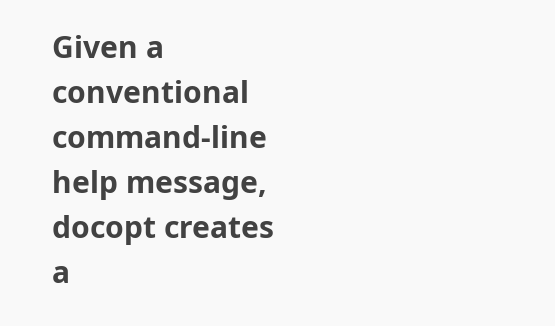Given a conventional command-line help message, docopt creates a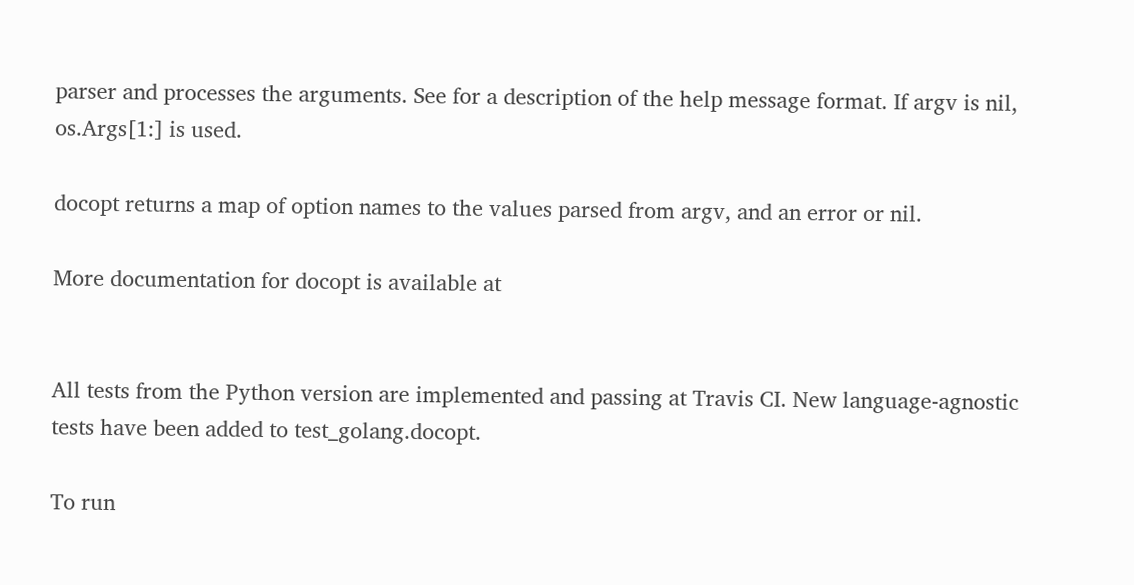parser and processes the arguments. See for a description of the help message format. If argv is nil, os.Args[1:] is used.

docopt returns a map of option names to the values parsed from argv, and an error or nil.

More documentation for docopt is available at


All tests from the Python version are implemented and passing at Travis CI. New language-agnostic tests have been added to test_golang.docopt.

To run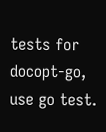tests for docopt-go, use go test.